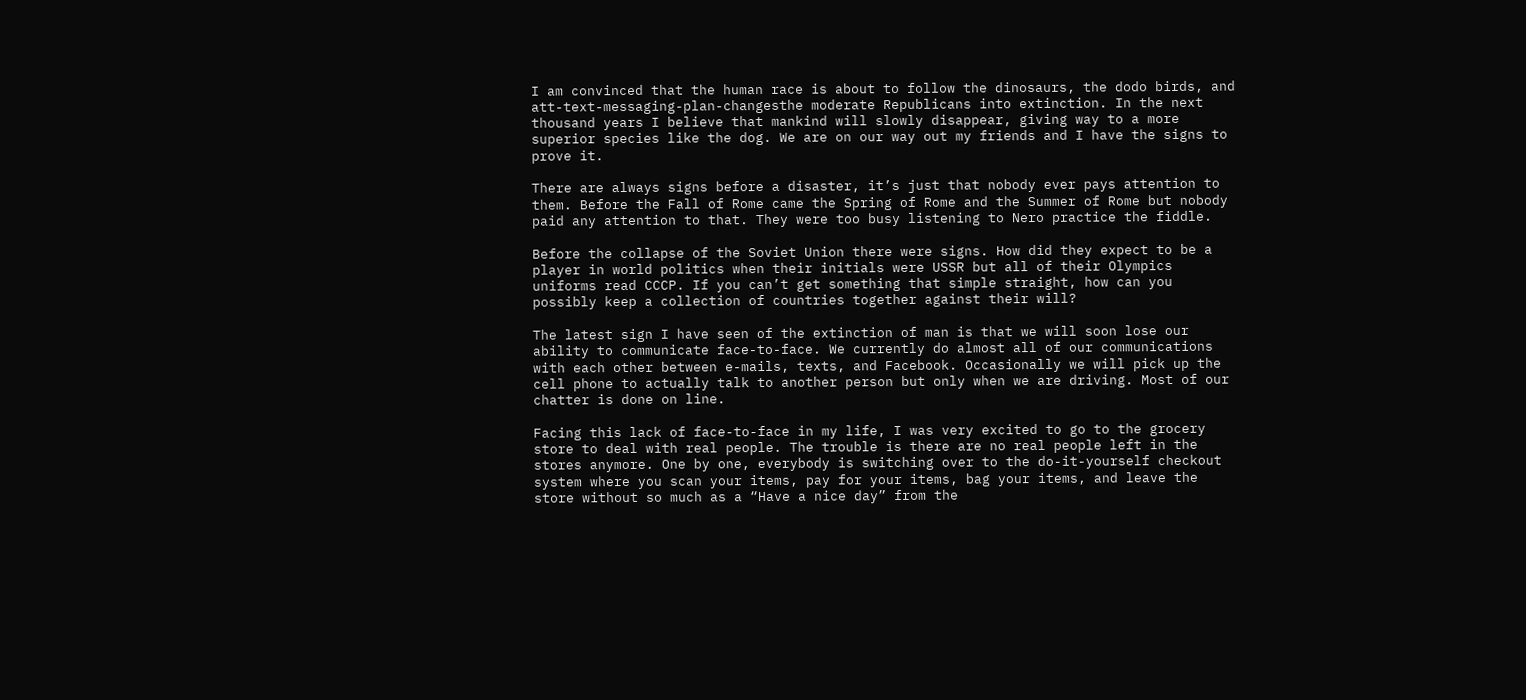I am convinced that the human race is about to follow the dinosaurs, the dodo birds, and att-text-messaging-plan-changesthe moderate Republicans into extinction. In the next thousand years I believe that mankind will slowly disappear, giving way to a more superior species like the dog. We are on our way out my friends and I have the signs to prove it.

There are always signs before a disaster, it’s just that nobody ever pays attention to them. Before the Fall of Rome came the Spring of Rome and the Summer of Rome but nobody paid any attention to that. They were too busy listening to Nero practice the fiddle.

Before the collapse of the Soviet Union there were signs. How did they expect to be a player in world politics when their initials were USSR but all of their Olympics uniforms read CCCP. If you can’t get something that simple straight, how can you possibly keep a collection of countries together against their will?

The latest sign I have seen of the extinction of man is that we will soon lose our ability to communicate face-to-face. We currently do almost all of our communications with each other between e-mails, texts, and Facebook. Occasionally we will pick up the cell phone to actually talk to another person but only when we are driving. Most of our chatter is done on line.

Facing this lack of face-to-face in my life, I was very excited to go to the grocery store to deal with real people. The trouble is there are no real people left in the stores anymore. One by one, everybody is switching over to the do-it-yourself checkout system where you scan your items, pay for your items, bag your items, and leave the store without so much as a “Have a nice day” from the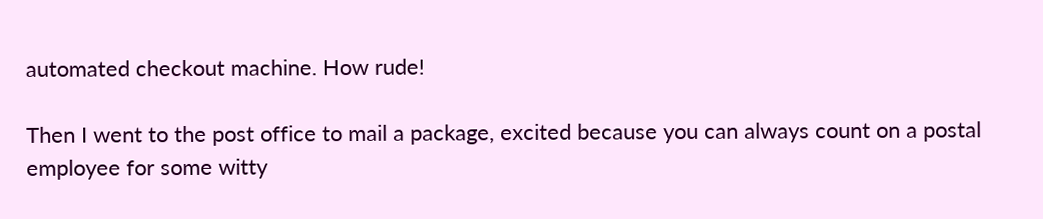automated checkout machine. How rude!

Then I went to the post office to mail a package, excited because you can always count on a postal employee for some witty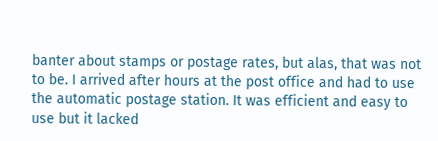banter about stamps or postage rates, but alas, that was not to be. I arrived after hours at the post office and had to use the automatic postage station. It was efficient and easy to use but it lacked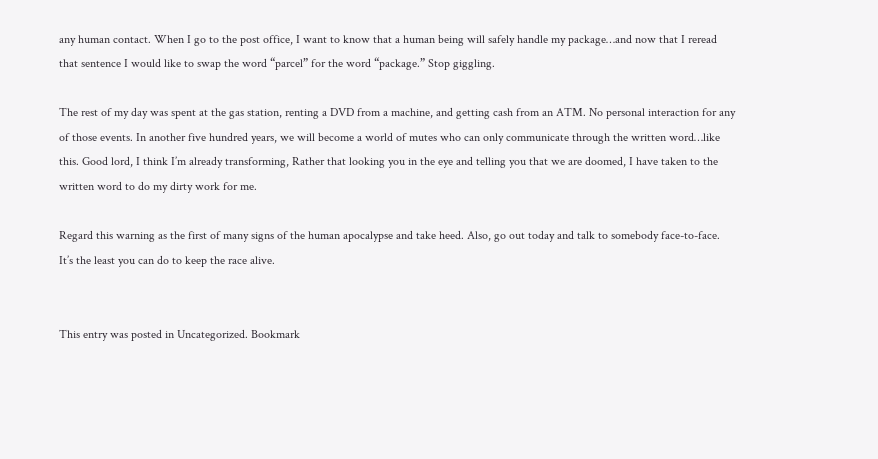any human contact. When I go to the post office, I want to know that a human being will safely handle my package…and now that I reread that sentence I would like to swap the word “parcel” for the word “package.” Stop giggling.

The rest of my day was spent at the gas station, renting a DVD from a machine, and getting cash from an ATM. No personal interaction for any of those events. In another five hundred years, we will become a world of mutes who can only communicate through the written word…like this. Good lord, I think I’m already transforming, Rather that looking you in the eye and telling you that we are doomed, I have taken to the written word to do my dirty work for me.

Regard this warning as the first of many signs of the human apocalypse and take heed. Also, go out today and talk to somebody face-to-face. It’s the least you can do to keep the race alive.


This entry was posted in Uncategorized. Bookmark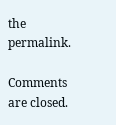the permalink.

Comments are closed.